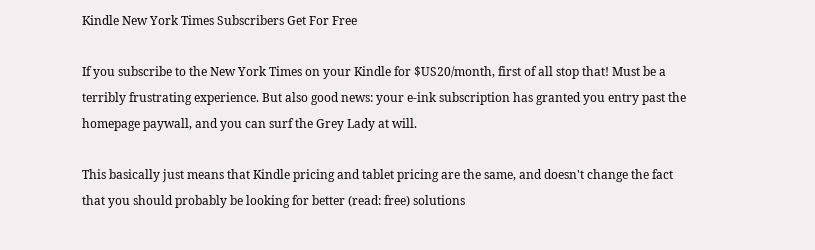Kindle New York Times Subscribers Get For Free

If you subscribe to the New York Times on your Kindle for $US20/month, first of all stop that! Must be a terribly frustrating experience. But also good news: your e-ink subscription has granted you entry past the homepage paywall, and you can surf the Grey Lady at will.

This basically just means that Kindle pricing and tablet pricing are the same, and doesn't change the fact that you should probably be looking for better (read: free) solutions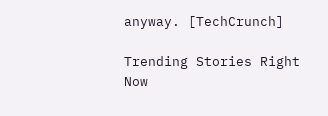anyway. [TechCrunch]

Trending Stories Right Now